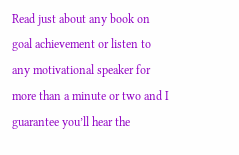Read just about any book on goal achievement or listen to any motivational speaker for more than a minute or two and I guarantee you’ll hear the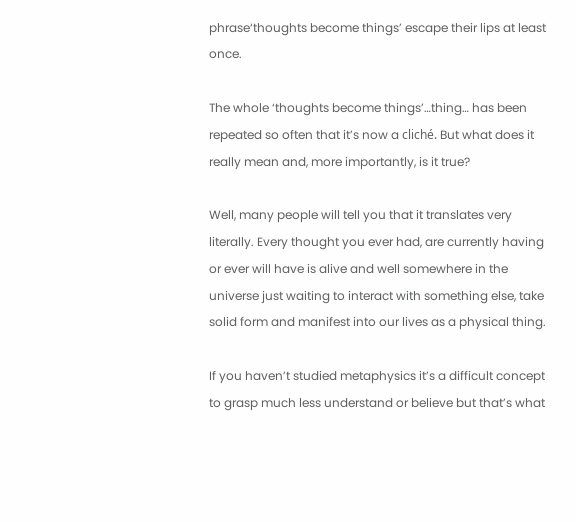phrase‘thoughts become things’ escape their lips at least once.

The whole ‘thoughts become things’…thing… has been repeated so often that it’s now a cliché. But what does it really mean and, more importantly, is it true?

Well, many people will tell you that it translates very literally. Every thought you ever had, are currently having or ever will have is alive and well somewhere in the universe just waiting to interact with something else, take solid form and manifest into our lives as a physical thing.

If you haven’t studied metaphysics it’s a difficult concept to grasp much less understand or believe but that’s what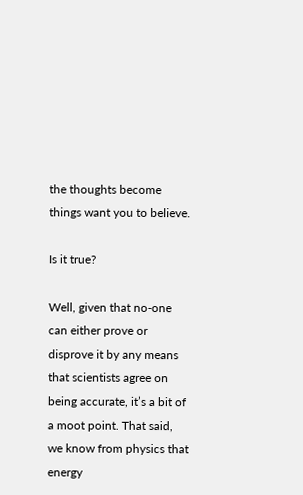the thoughts become things want you to believe.

Is it true?

Well, given that no-one can either prove or disprove it by any means that scientists agree on being accurate, it’s a bit of a moot point. That said, we know from physics that energy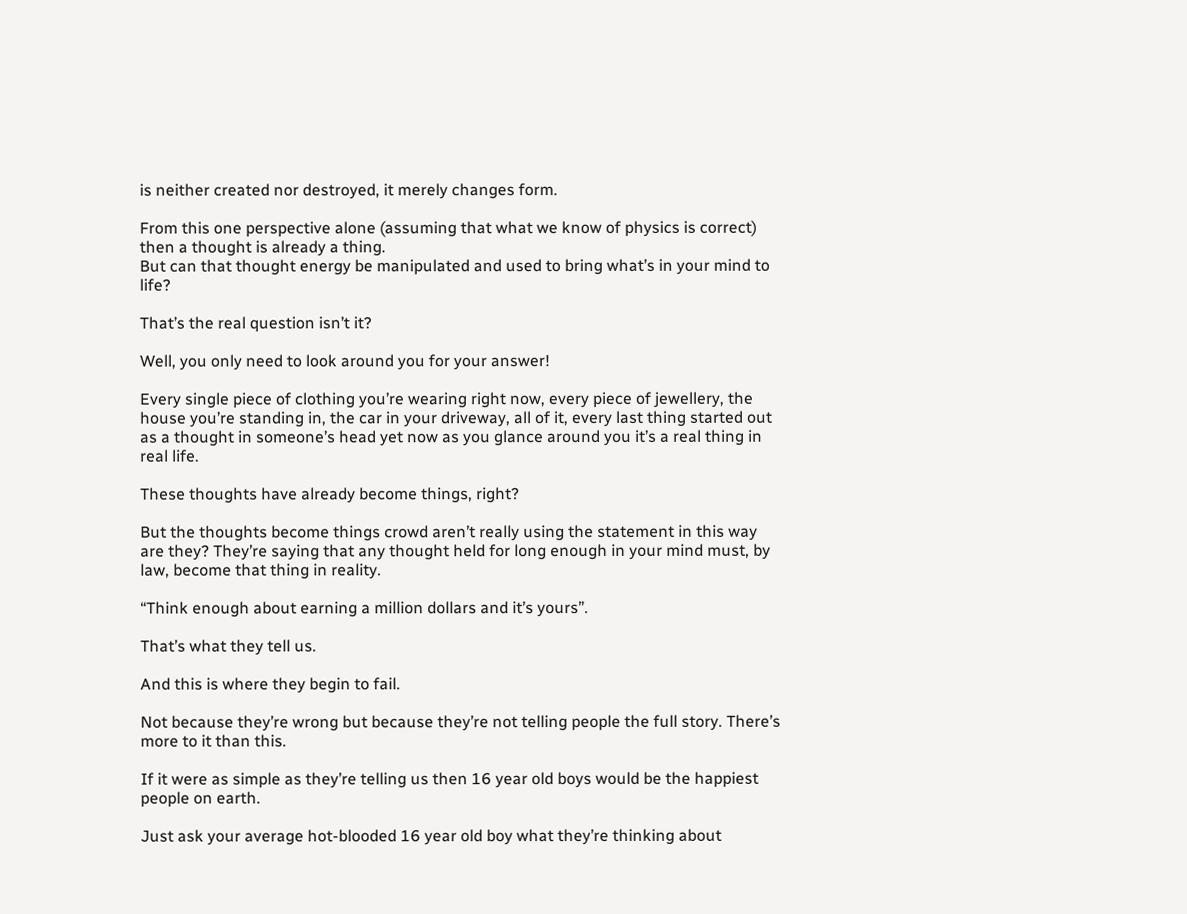is neither created nor destroyed, it merely changes form.

From this one perspective alone (assuming that what we know of physics is correct) then a thought is already a thing.
But can that thought energy be manipulated and used to bring what’s in your mind to life?

That’s the real question isn’t it?

Well, you only need to look around you for your answer!

Every single piece of clothing you’re wearing right now, every piece of jewellery, the house you’re standing in, the car in your driveway, all of it, every last thing started out as a thought in someone’s head yet now as you glance around you it’s a real thing in real life.

These thoughts have already become things, right?

But the thoughts become things crowd aren’t really using the statement in this way are they? They’re saying that any thought held for long enough in your mind must, by law, become that thing in reality.

“Think enough about earning a million dollars and it’s yours”.

That’s what they tell us.

And this is where they begin to fail.

Not because they’re wrong but because they’re not telling people the full story. There’s more to it than this.

If it were as simple as they’re telling us then 16 year old boys would be the happiest people on earth.

Just ask your average hot-blooded 16 year old boy what they’re thinking about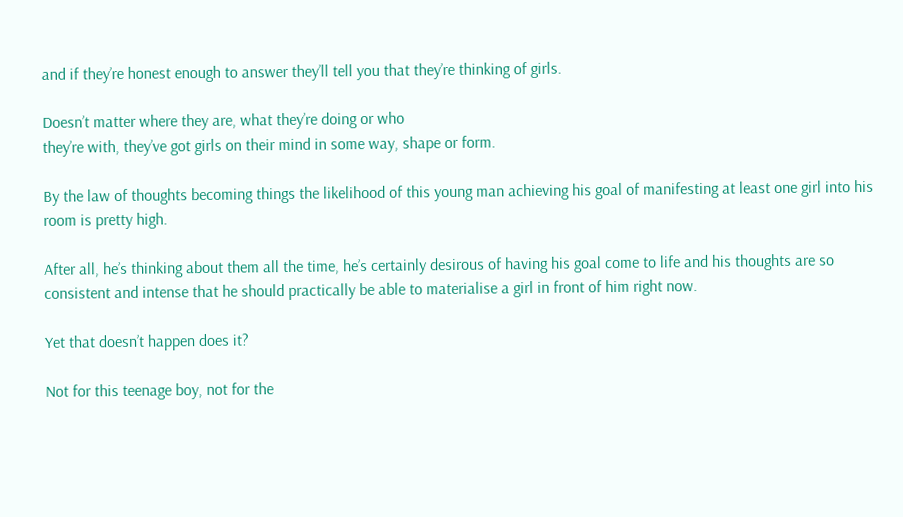and if they’re honest enough to answer they’ll tell you that they’re thinking of girls.

Doesn’t matter where they are, what they’re doing or who
they’re with, they’ve got girls on their mind in some way, shape or form.

By the law of thoughts becoming things the likelihood of this young man achieving his goal of manifesting at least one girl into his room is pretty high.

After all, he’s thinking about them all the time, he’s certainly desirous of having his goal come to life and his thoughts are so consistent and intense that he should practically be able to materialise a girl in front of him right now.

Yet that doesn’t happen does it?

Not for this teenage boy, not for the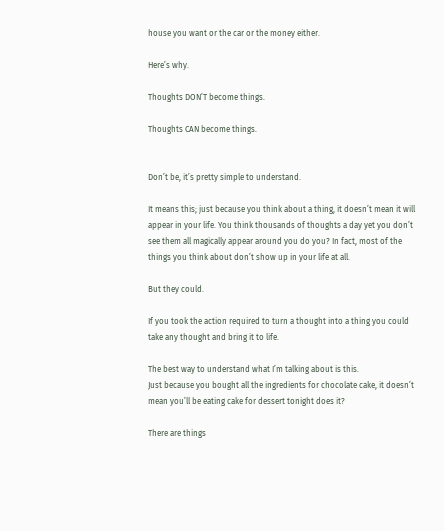house you want or the car or the money either.

Here’s why.

Thoughts DON’T become things.

Thoughts CAN become things.


Don’t be, it’s pretty simple to understand.

It means this; just because you think about a thing, it doesn’t mean it will appear in your life. You think thousands of thoughts a day yet you don’t see them all magically appear around you do you? In fact, most of the things you think about don’t show up in your life at all.

But they could.

If you took the action required to turn a thought into a thing you could take any thought and bring it to life.

The best way to understand what I’m talking about is this.
Just because you bought all the ingredients for chocolate cake, it doesn’t mean you’ll be eating cake for dessert tonight does it?

There are things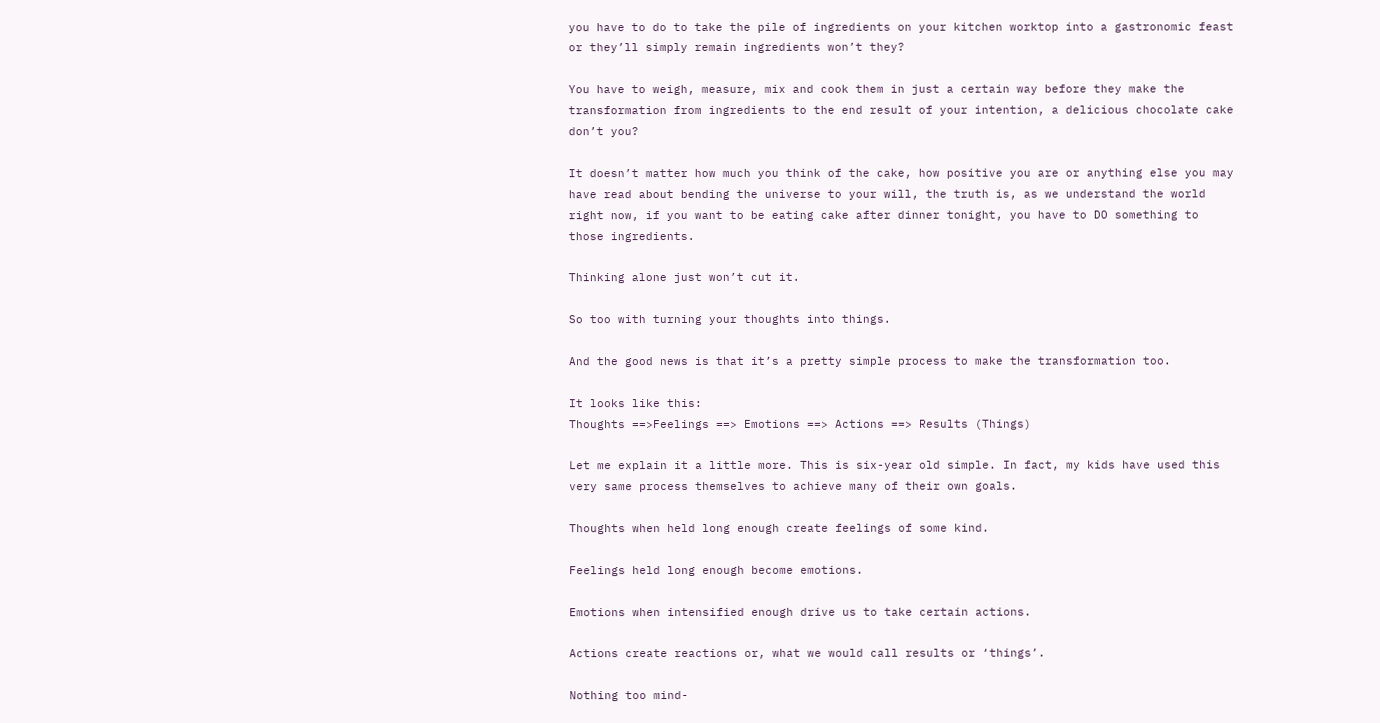you have to do to take the pile of ingredients on your kitchen worktop into a gastronomic feast or they’ll simply remain ingredients won’t they?

You have to weigh, measure, mix and cook them in just a certain way before they make the transformation from ingredients to the end result of your intention, a delicious chocolate cake don’t you?

It doesn’t matter how much you think of the cake, how positive you are or anything else you may have read about bending the universe to your will, the truth is, as we understand the world right now, if you want to be eating cake after dinner tonight, you have to DO something to those ingredients.

Thinking alone just won’t cut it.

So too with turning your thoughts into things.

And the good news is that it’s a pretty simple process to make the transformation too.

It looks like this:
Thoughts ==>Feelings ==> Emotions ==> Actions ==> Results (Things)

Let me explain it a little more. This is six-year old simple. In fact, my kids have used this very same process themselves to achieve many of their own goals.

Thoughts when held long enough create feelings of some kind.

Feelings held long enough become emotions.

Emotions when intensified enough drive us to take certain actions.

Actions create reactions or, what we would call results or ‘things’.

Nothing too mind-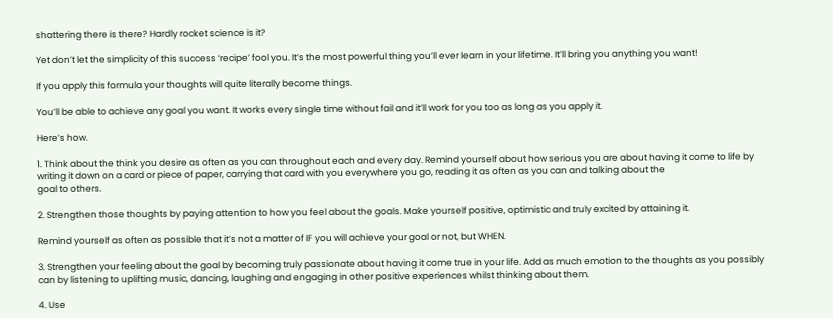shattering there is there? Hardly rocket science is it?

Yet don’t let the simplicity of this success ‘recipe’ fool you. It’s the most powerful thing you’ll ever learn in your lifetime. It’ll bring you anything you want!

If you apply this formula your thoughts will quite literally become things.

You’ll be able to achieve any goal you want. It works every single time without fail and it’ll work for you too as long as you apply it.

Here’s how.

1. Think about the think you desire as often as you can throughout each and every day. Remind yourself about how serious you are about having it come to life by writing it down on a card or piece of paper, carrying that card with you everywhere you go, reading it as often as you can and talking about the
goal to others.

2. Strengthen those thoughts by paying attention to how you feel about the goals. Make yourself positive, optimistic and truly excited by attaining it.

Remind yourself as often as possible that it’s not a matter of IF you will achieve your goal or not, but WHEN.

3. Strengthen your feeling about the goal by becoming truly passionate about having it come true in your life. Add as much emotion to the thoughts as you possibly can by listening to uplifting music, dancing, laughing and engaging in other positive experiences whilst thinking about them.

4. Use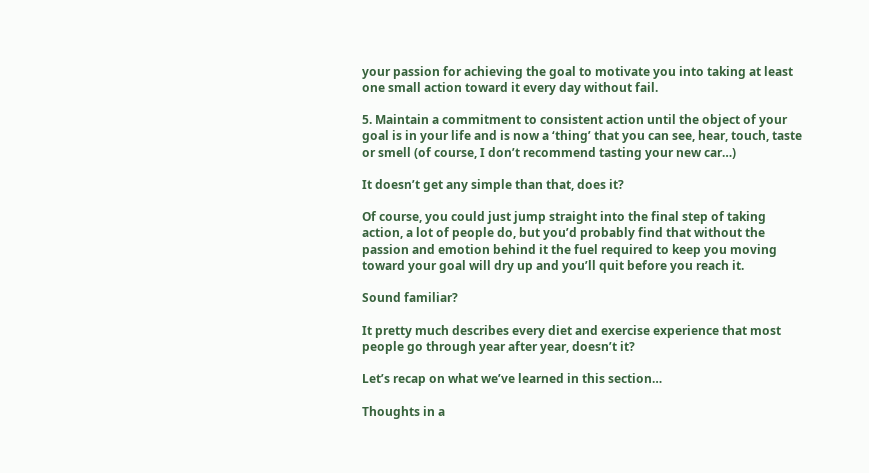your passion for achieving the goal to motivate you into taking at least one small action toward it every day without fail.

5. Maintain a commitment to consistent action until the object of your goal is in your life and is now a ‘thing’ that you can see, hear, touch, taste or smell (of course, I don’t recommend tasting your new car…)

It doesn’t get any simple than that, does it?

Of course, you could just jump straight into the final step of taking action, a lot of people do, but you’d probably find that without the passion and emotion behind it the fuel required to keep you moving toward your goal will dry up and you’ll quit before you reach it.

Sound familiar?

It pretty much describes every diet and exercise experience that most people go through year after year, doesn’t it?

Let’s recap on what we’ve learned in this section…

Thoughts in a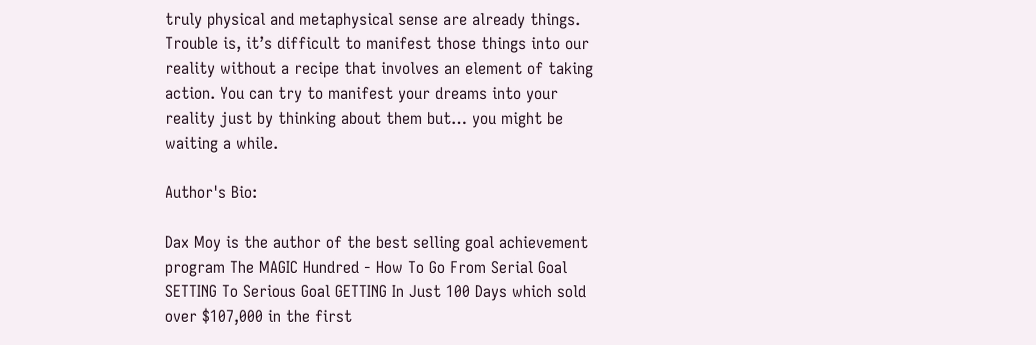truly physical and metaphysical sense are already things. Trouble is, it’s difficult to manifest those things into our reality without a recipe that involves an element of taking action. You can try to manifest your dreams into your reality just by thinking about them but… you might be waiting a while.

Author's Bio:

Dax Moy is the author of the best selling goal achievement program The MAGIC Hundred - How To Go From Serial Goal SETTING To Serious Goal GETTING In Just 100 Days which sold over $107,000 in the first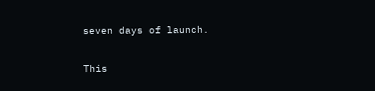seven days of launch.

This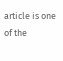article is one of the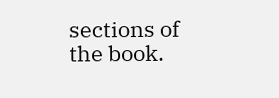sections of the book.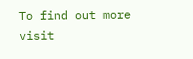To find out more visit